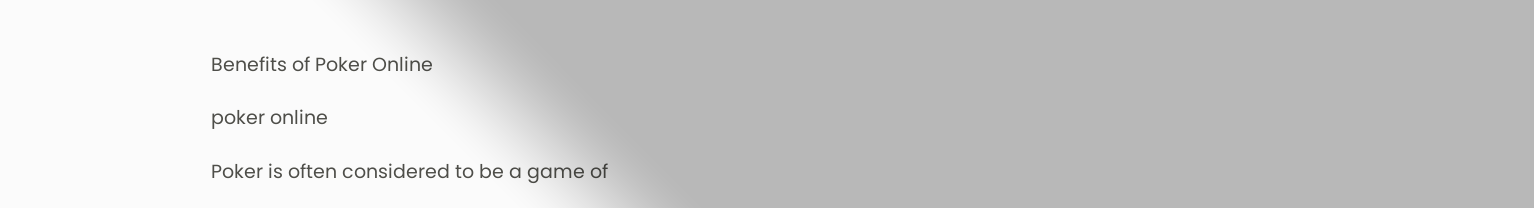Benefits of Poker Online

poker online

Poker is often considered to be a game of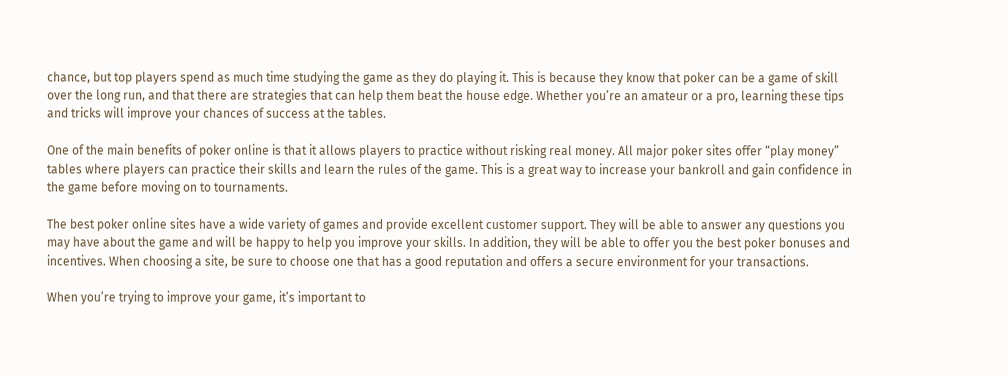chance, but top players spend as much time studying the game as they do playing it. This is because they know that poker can be a game of skill over the long run, and that there are strategies that can help them beat the house edge. Whether you’re an amateur or a pro, learning these tips and tricks will improve your chances of success at the tables.

One of the main benefits of poker online is that it allows players to practice without risking real money. All major poker sites offer “play money” tables where players can practice their skills and learn the rules of the game. This is a great way to increase your bankroll and gain confidence in the game before moving on to tournaments.

The best poker online sites have a wide variety of games and provide excellent customer support. They will be able to answer any questions you may have about the game and will be happy to help you improve your skills. In addition, they will be able to offer you the best poker bonuses and incentives. When choosing a site, be sure to choose one that has a good reputation and offers a secure environment for your transactions.

When you’re trying to improve your game, it’s important to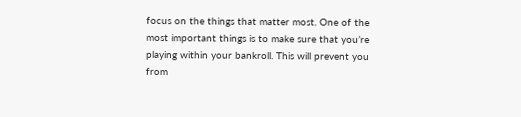focus on the things that matter most. One of the most important things is to make sure that you’re playing within your bankroll. This will prevent you from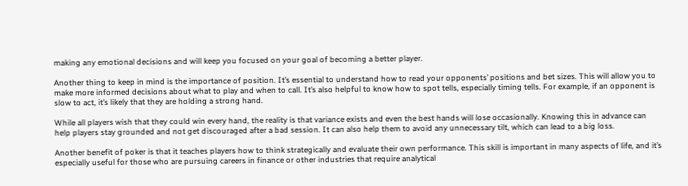making any emotional decisions and will keep you focused on your goal of becoming a better player.

Another thing to keep in mind is the importance of position. It’s essential to understand how to read your opponents’ positions and bet sizes. This will allow you to make more informed decisions about what to play and when to call. It’s also helpful to know how to spot tells, especially timing tells. For example, if an opponent is slow to act, it’s likely that they are holding a strong hand.

While all players wish that they could win every hand, the reality is that variance exists and even the best hands will lose occasionally. Knowing this in advance can help players stay grounded and not get discouraged after a bad session. It can also help them to avoid any unnecessary tilt, which can lead to a big loss.

Another benefit of poker is that it teaches players how to think strategically and evaluate their own performance. This skill is important in many aspects of life, and it’s especially useful for those who are pursuing careers in finance or other industries that require analytical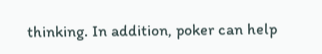thinking. In addition, poker can help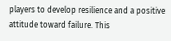players to develop resilience and a positive attitude toward failure. This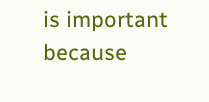is important because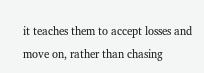it teaches them to accept losses and move on, rather than chasing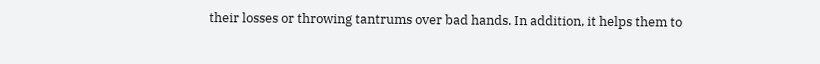their losses or throwing tantrums over bad hands. In addition, it helps them to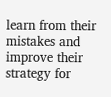learn from their mistakes and improve their strategy for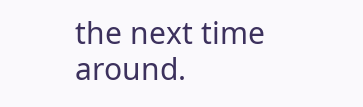the next time around.